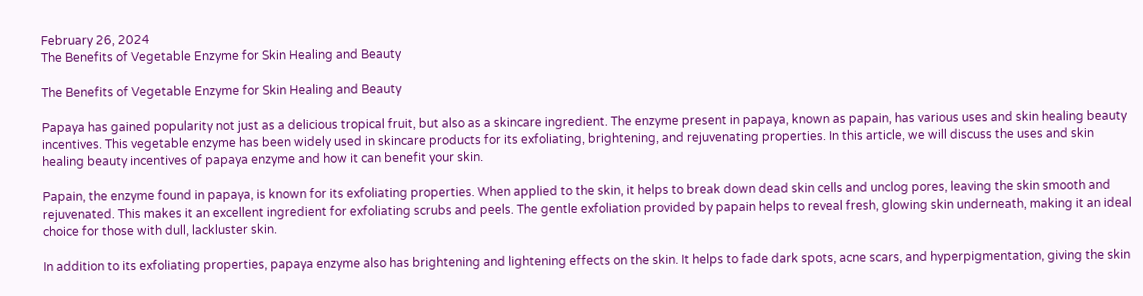February 26, 2024
The Benefits of Vegetable Enzyme for Skin Healing and Beauty

The Benefits of Vegetable Enzyme for Skin Healing and Beauty

Papaya has gained popularity not just as a delicious tropical fruit, but also as a skincare ingredient. The enzyme present in papaya, known as papain, has various uses and skin healing beauty incentives. This vegetable enzyme has been widely used in skincare products for its exfoliating, brightening, and rejuvenating properties. In this article, we will discuss the uses and skin healing beauty incentives of papaya enzyme and how it can benefit your skin.

Papain, the enzyme found in papaya, is known for its exfoliating properties. When applied to the skin, it helps to break down dead skin cells and unclog pores, leaving the skin smooth and rejuvenated. This makes it an excellent ingredient for exfoliating scrubs and peels. The gentle exfoliation provided by papain helps to reveal fresh, glowing skin underneath, making it an ideal choice for those with dull, lackluster skin.

In addition to its exfoliating properties, papaya enzyme also has brightening and lightening effects on the skin. It helps to fade dark spots, acne scars, and hyperpigmentation, giving the skin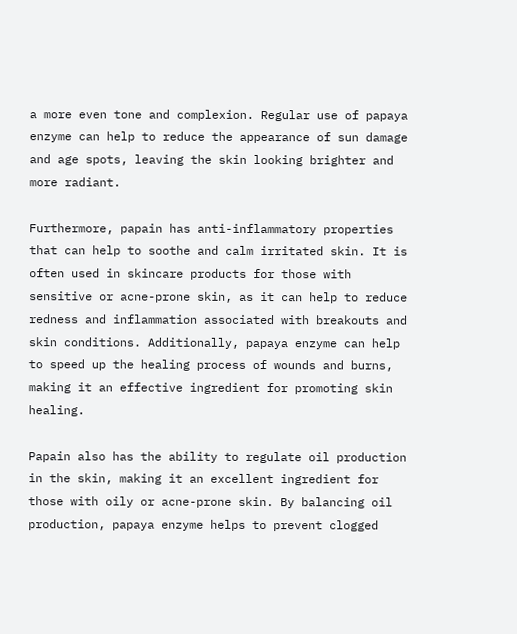a more even tone and complexion. Regular use of papaya enzyme can help to reduce the appearance of sun damage and age spots, leaving the skin looking brighter and more radiant.

Furthermore, papain has anti-inflammatory properties that can help to soothe and calm irritated skin. It is often used in skincare products for those with sensitive or acne-prone skin, as it can help to reduce redness and inflammation associated with breakouts and skin conditions. Additionally, papaya enzyme can help to speed up the healing process of wounds and burns, making it an effective ingredient for promoting skin healing.

Papain also has the ability to regulate oil production in the skin, making it an excellent ingredient for those with oily or acne-prone skin. By balancing oil production, papaya enzyme helps to prevent clogged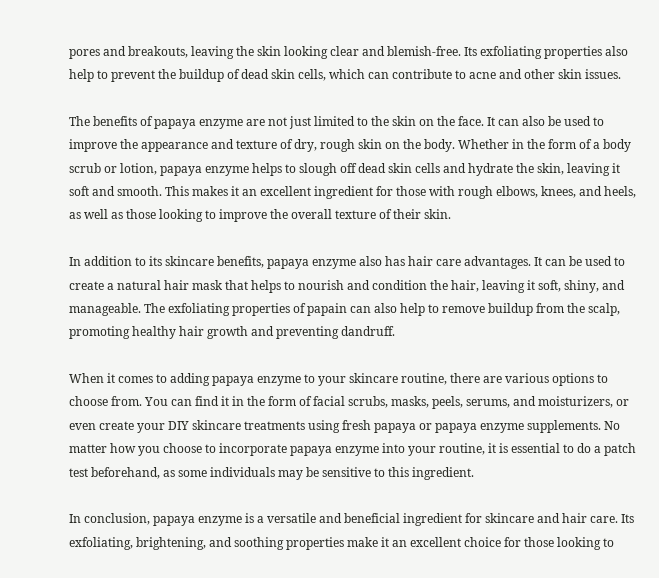pores and breakouts, leaving the skin looking clear and blemish-free. Its exfoliating properties also help to prevent the buildup of dead skin cells, which can contribute to acne and other skin issues.

The benefits of papaya enzyme are not just limited to the skin on the face. It can also be used to improve the appearance and texture of dry, rough skin on the body. Whether in the form of a body scrub or lotion, papaya enzyme helps to slough off dead skin cells and hydrate the skin, leaving it soft and smooth. This makes it an excellent ingredient for those with rough elbows, knees, and heels, as well as those looking to improve the overall texture of their skin.

In addition to its skincare benefits, papaya enzyme also has hair care advantages. It can be used to create a natural hair mask that helps to nourish and condition the hair, leaving it soft, shiny, and manageable. The exfoliating properties of papain can also help to remove buildup from the scalp, promoting healthy hair growth and preventing dandruff.

When it comes to adding papaya enzyme to your skincare routine, there are various options to choose from. You can find it in the form of facial scrubs, masks, peels, serums, and moisturizers, or even create your DIY skincare treatments using fresh papaya or papaya enzyme supplements. No matter how you choose to incorporate papaya enzyme into your routine, it is essential to do a patch test beforehand, as some individuals may be sensitive to this ingredient.

In conclusion, papaya enzyme is a versatile and beneficial ingredient for skincare and hair care. Its exfoliating, brightening, and soothing properties make it an excellent choice for those looking to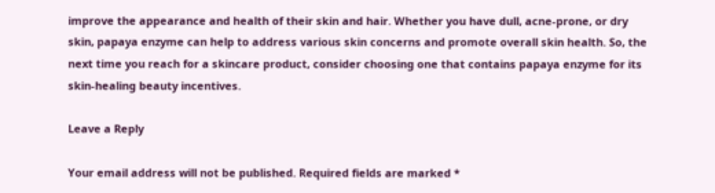improve the appearance and health of their skin and hair. Whether you have dull, acne-prone, or dry skin, papaya enzyme can help to address various skin concerns and promote overall skin health. So, the next time you reach for a skincare product, consider choosing one that contains papaya enzyme for its skin-healing beauty incentives.

Leave a Reply

Your email address will not be published. Required fields are marked *